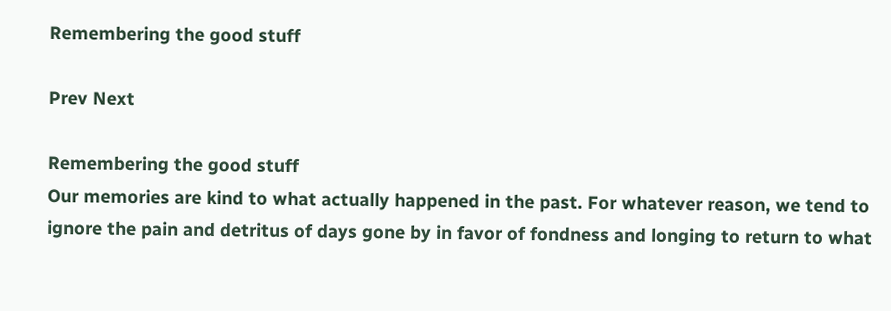Remembering the good stuff

Prev Next

Remembering the good stuff
Our memories are kind to what actually happened in the past. For whatever reason, we tend to ignore the pain and detritus of days gone by in favor of fondness and longing to return to what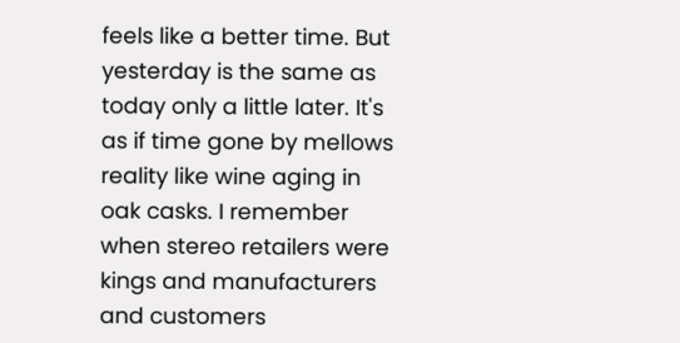feels like a better time. But yesterday is the same as today only a little later. It's as if time gone by mellows reality like wine aging in oak casks. I remember when stereo retailers were kings and manufacturers and customers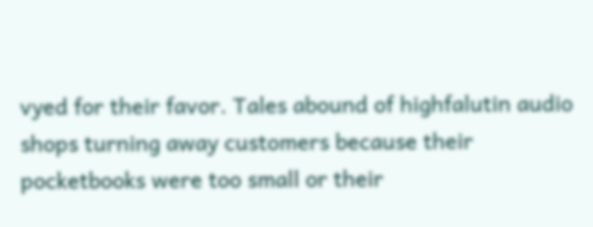vyed for their favor. Tales abound of highfalutin audio shops turning away customers because their pocketbooks were too small or their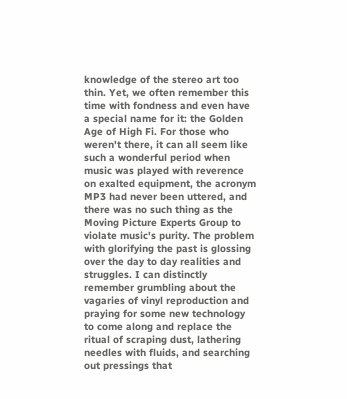knowledge of the stereo art too thin. Yet, we often remember this time with fondness and even have a special name for it: the Golden Age of High Fi. For those who weren't there, it can all seem like such a wonderful period when music was played with reverence on exalted equipment, the acronym MP3 had never been uttered, and there was no such thing as the Moving Picture Experts Group to violate music's purity. The problem with glorifying the past is glossing over the day to day realities and struggles. I can distinctly remember grumbling about the vagaries of vinyl reproduction and praying for some new technology to come along and replace the ritual of scraping dust, lathering needles with fluids, and searching out pressings that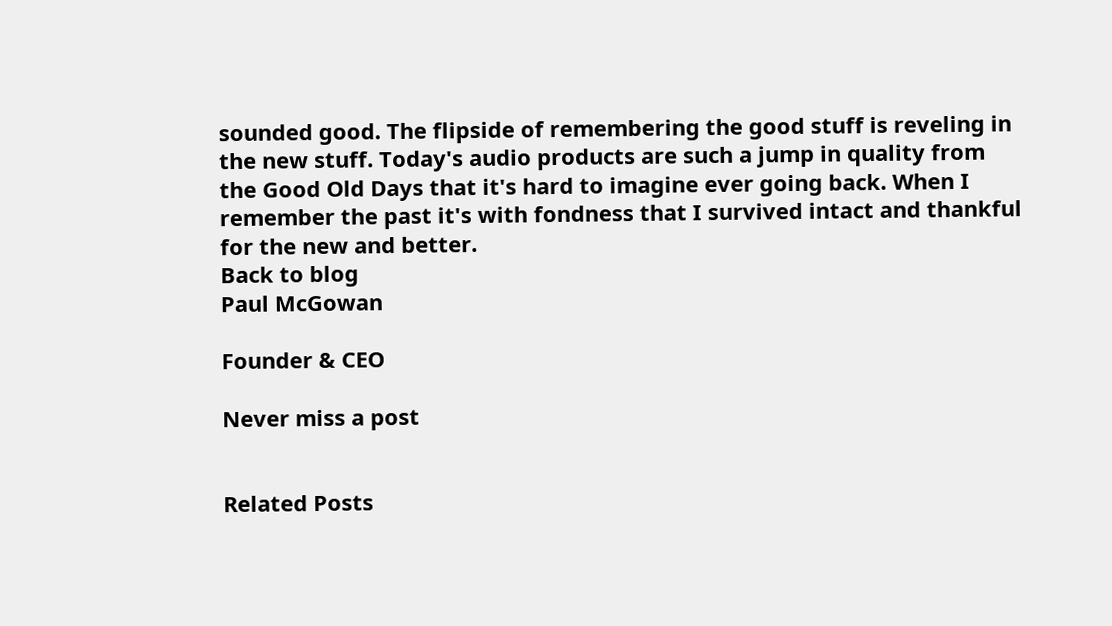sounded good. The flipside of remembering the good stuff is reveling in the new stuff. Today's audio products are such a jump in quality from the Good Old Days that it's hard to imagine ever going back. When I remember the past it's with fondness that I survived intact and thankful for the new and better.
Back to blog
Paul McGowan

Founder & CEO

Never miss a post


Related Posts